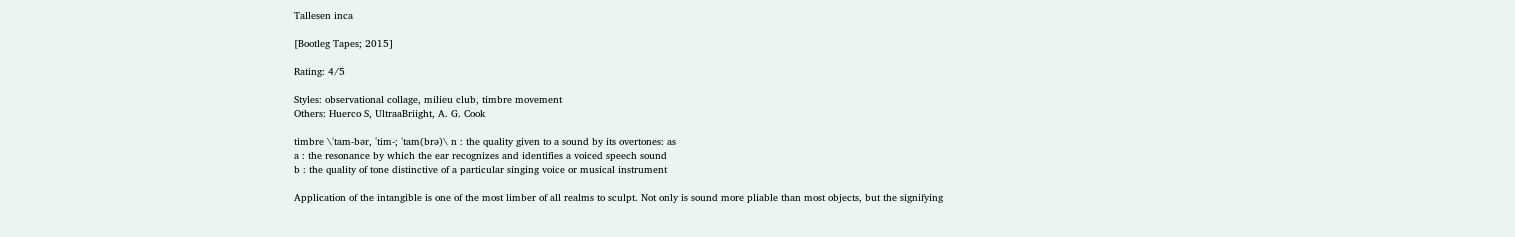Tallesen inca

[Bootleg Tapes; 2015]

Rating: 4/5

Styles: observational collage, milieu club, timbre movement
Others: Huerco S, UltraaBriight, A. G. Cook

timbre \ˈtam-bər, ˈtim-; ˈtam(brə)\ n : the quality given to a sound by its overtones: as
a : the resonance by which the ear recognizes and identifies a voiced speech sound
b : the quality of tone distinctive of a particular singing voice or musical instrument

Application of the intangible is one of the most limber of all realms to sculpt. Not only is sound more pliable than most objects, but the signifying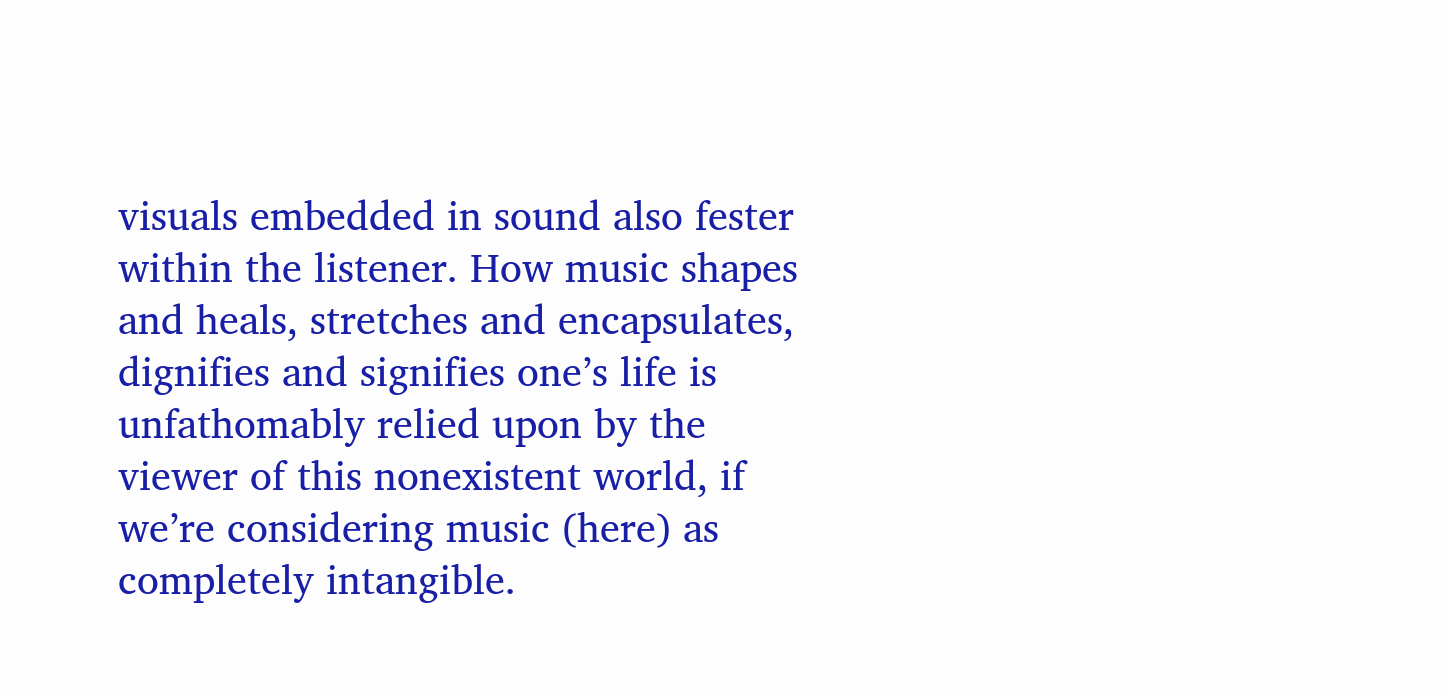visuals embedded in sound also fester within the listener. How music shapes and heals, stretches and encapsulates, dignifies and signifies one’s life is unfathomably relied upon by the viewer of this nonexistent world, if we’re considering music (here) as completely intangible.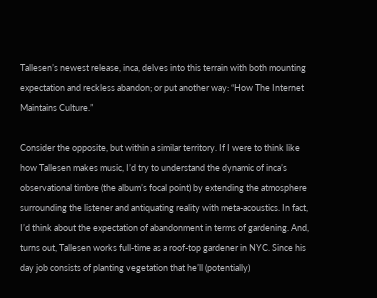Tallesen’s newest release, inca, delves into this terrain with both mounting expectation and reckless abandon; or put another way: “How The Internet Maintains Culture.”

Consider the opposite, but within a similar territory. If I were to think like how Tallesen makes music, I’d try to understand the dynamic of inca’s observational timbre (the album’s focal point) by extending the atmosphere surrounding the listener and antiquating reality with meta-acoustics. In fact, I’d think about the expectation of abandonment in terms of gardening. And, turns out, Tallesen works full-time as a roof-top gardener in NYC. Since his day job consists of planting vegetation that he’ll (potentially)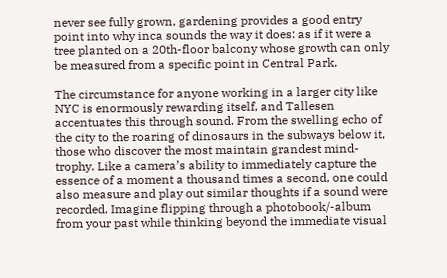never see fully grown, gardening provides a good entry point into why inca sounds the way it does: as if it were a tree planted on a 20th-floor balcony whose growth can only be measured from a specific point in Central Park.

The circumstance for anyone working in a larger city like NYC is enormously rewarding itself, and Tallesen accentuates this through sound. From the swelling echo of the city to the roaring of dinosaurs in the subways below it, those who discover the most maintain grandest mind-trophy. Like a camera’s ability to immediately capture the essence of a moment a thousand times a second, one could also measure and play out similar thoughts if a sound were recorded. Imagine flipping through a photobook/-album from your past while thinking beyond the immediate visual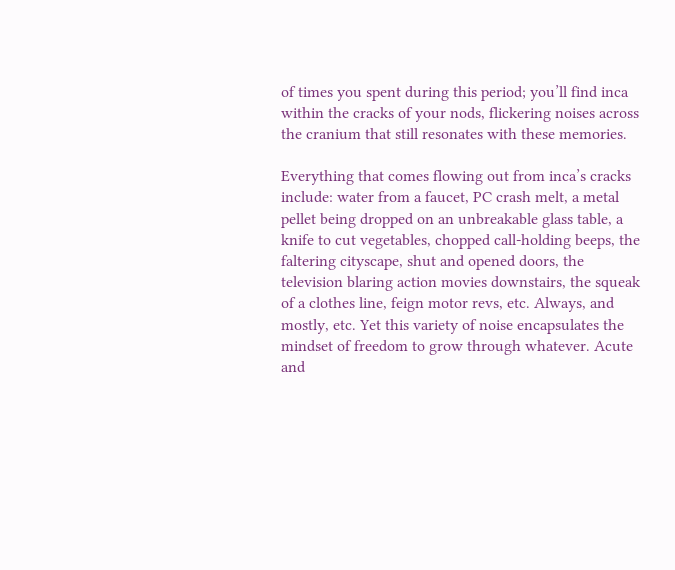of times you spent during this period; you’ll find inca within the cracks of your nods, flickering noises across the cranium that still resonates with these memories.

Everything that comes flowing out from inca’s cracks include: water from a faucet, PC crash melt, a metal pellet being dropped on an unbreakable glass table, a knife to cut vegetables, chopped call-holding beeps, the faltering cityscape, shut and opened doors, the television blaring action movies downstairs, the squeak of a clothes line, feign motor revs, etc. Always, and mostly, etc. Yet this variety of noise encapsulates the mindset of freedom to grow through whatever. Acute and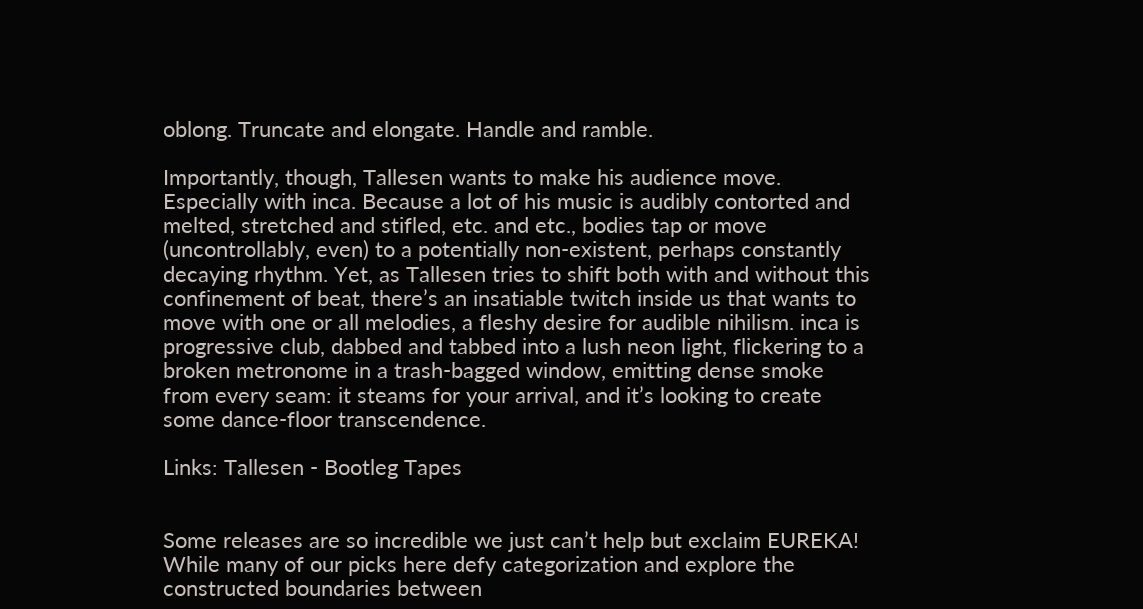oblong. Truncate and elongate. Handle and ramble.

Importantly, though, Tallesen wants to make his audience move. Especially with inca. Because a lot of his music is audibly contorted and melted, stretched and stifled, etc. and etc., bodies tap or move (uncontrollably, even) to a potentially non-existent, perhaps constantly decaying rhythm. Yet, as Tallesen tries to shift both with and without this confinement of beat, there’s an insatiable twitch inside us that wants to move with one or all melodies, a fleshy desire for audible nihilism. inca is progressive club, dabbed and tabbed into a lush neon light, flickering to a broken metronome in a trash-bagged window, emitting dense smoke from every seam: it steams for your arrival, and it’s looking to create some dance-floor transcendence.

Links: Tallesen - Bootleg Tapes


Some releases are so incredible we just can’t help but exclaim EUREKA! While many of our picks here defy categorization and explore the constructed boundaries between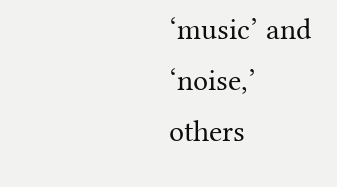‘music’ and ‘noise,’ others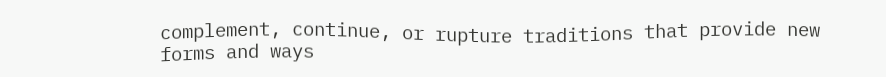complement, continue, or rupture traditions that provide new forms and ways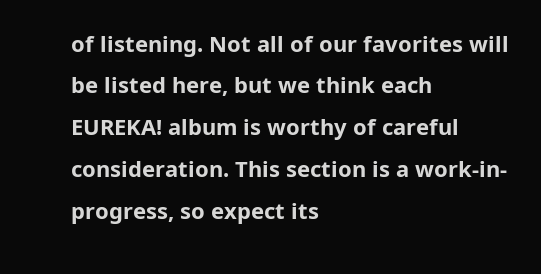of listening. Not all of our favorites will be listed here, but we think each EUREKA! album is worthy of careful consideration. This section is a work-in-progress, so expect its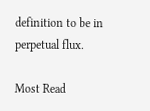definition to be in perpetual flux.

Most Read